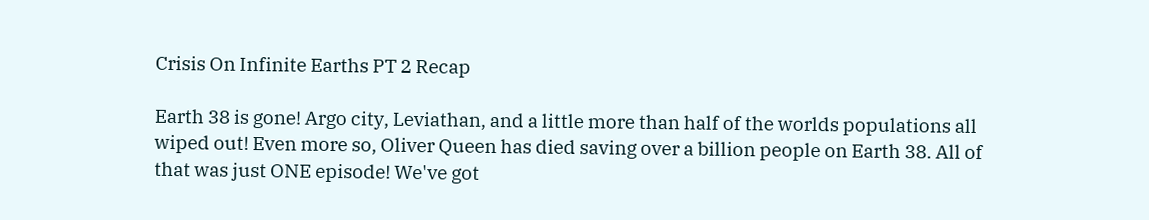Crisis On Infinite Earths PT 2 Recap

Earth 38 is gone! Argo city, Leviathan, and a little more than half of the worlds populations all wiped out! Even more so, Oliver Queen has died saving over a billion people on Earth 38. All of that was just ONE episode! We've got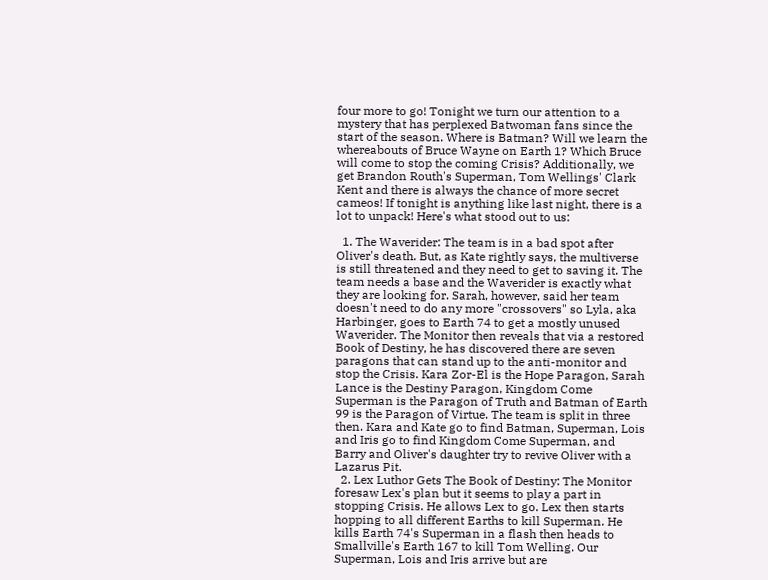four more to go! Tonight we turn our attention to a mystery that has perplexed Batwoman fans since the start of the season. Where is Batman? Will we learn the whereabouts of Bruce Wayne on Earth 1? Which Bruce will come to stop the coming Crisis? Additionally, we get Brandon Routh's Superman, Tom Wellings' Clark Kent and there is always the chance of more secret cameos! If tonight is anything like last night, there is a lot to unpack! Here's what stood out to us:

  1. The Waverider: The team is in a bad spot after Oliver's death. But, as Kate rightly says, the multiverse is still threatened and they need to get to saving it. The team needs a base and the Waverider is exactly what they are looking for. Sarah, however, said her team doesn't need to do any more "crossovers" so Lyla, aka Harbinger, goes to Earth 74 to get a mostly unused Waverider. The Monitor then reveals that via a restored Book of Destiny, he has discovered there are seven paragons that can stand up to the anti-monitor and stop the Crisis. Kara Zor-El is the Hope Paragon, Sarah Lance is the Destiny Paragon, Kingdom Come Superman is the Paragon of Truth and Batman of Earth 99 is the Paragon of Virtue. The team is split in three then. Kara and Kate go to find Batman, Superman, Lois and Iris go to find Kingdom Come Superman, and Barry and Oliver's daughter try to revive Oliver with a Lazarus Pit.
  2. Lex Luthor Gets The Book of Destiny: The Monitor foresaw Lex's plan but it seems to play a part in stopping Crisis. He allows Lex to go. Lex then starts hopping to all different Earths to kill Superman. He kills Earth 74's Superman in a flash then heads to Smallville's Earth 167 to kill Tom Welling. Our Superman, Lois and Iris arrive but are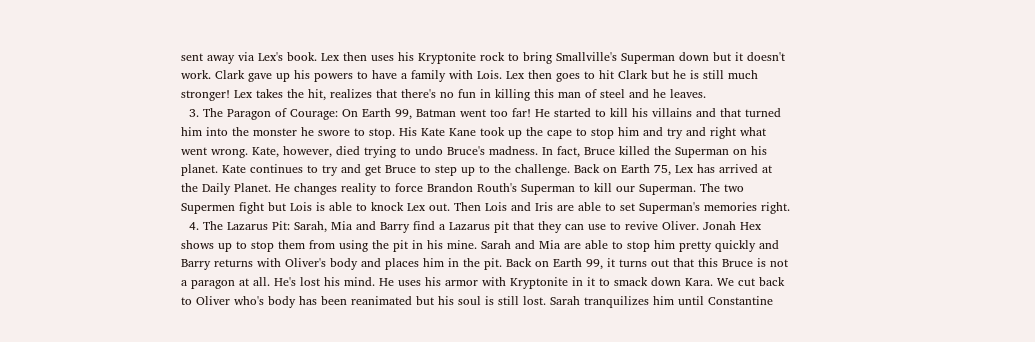sent away via Lex's book. Lex then uses his Kryptonite rock to bring Smallville's Superman down but it doesn't work. Clark gave up his powers to have a family with Lois. Lex then goes to hit Clark but he is still much stronger! Lex takes the hit, realizes that there's no fun in killing this man of steel and he leaves.
  3. The Paragon of Courage: On Earth 99, Batman went too far! He started to kill his villains and that turned him into the monster he swore to stop. His Kate Kane took up the cape to stop him and try and right what went wrong. Kate, however, died trying to undo Bruce's madness. In fact, Bruce killed the Superman on his planet. Kate continues to try and get Bruce to step up to the challenge. Back on Earth 75, Lex has arrived at the Daily Planet. He changes reality to force Brandon Routh's Superman to kill our Superman. The two Supermen fight but Lois is able to knock Lex out. Then Lois and Iris are able to set Superman's memories right.
  4. The Lazarus Pit: Sarah, Mia and Barry find a Lazarus pit that they can use to revive Oliver. Jonah Hex shows up to stop them from using the pit in his mine. Sarah and Mia are able to stop him pretty quickly and Barry returns with Oliver's body and places him in the pit. Back on Earth 99, it turns out that this Bruce is not a paragon at all. He's lost his mind. He uses his armor with Kryptonite in it to smack down Kara. We cut back to Oliver who's body has been reanimated but his soul is still lost. Sarah tranquilizes him until Constantine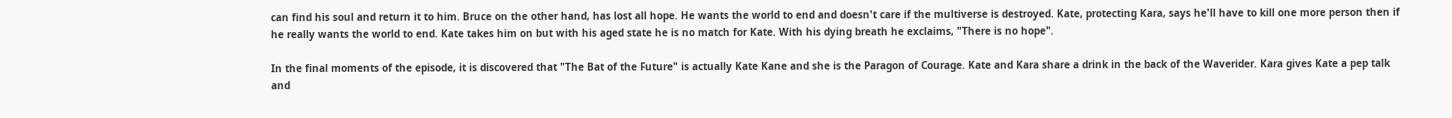can find his soul and return it to him. Bruce on the other hand, has lost all hope. He wants the world to end and doesn't care if the multiverse is destroyed. Kate, protecting Kara, says he'll have to kill one more person then if he really wants the world to end. Kate takes him on but with his aged state he is no match for Kate. With his dying breath he exclaims, "There is no hope".

In the final moments of the episode, it is discovered that "The Bat of the Future" is actually Kate Kane and she is the Paragon of Courage. Kate and Kara share a drink in the back of the Waverider. Kara gives Kate a pep talk and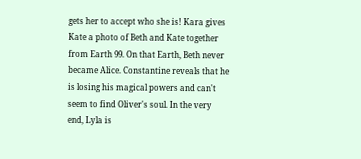gets her to accept who she is! Kara gives Kate a photo of Beth and Kate together from Earth 99. On that Earth, Beth never became Alice. Constantine reveals that he is losing his magical powers and can't seem to find Oliver's soul. In the very end, Lyla is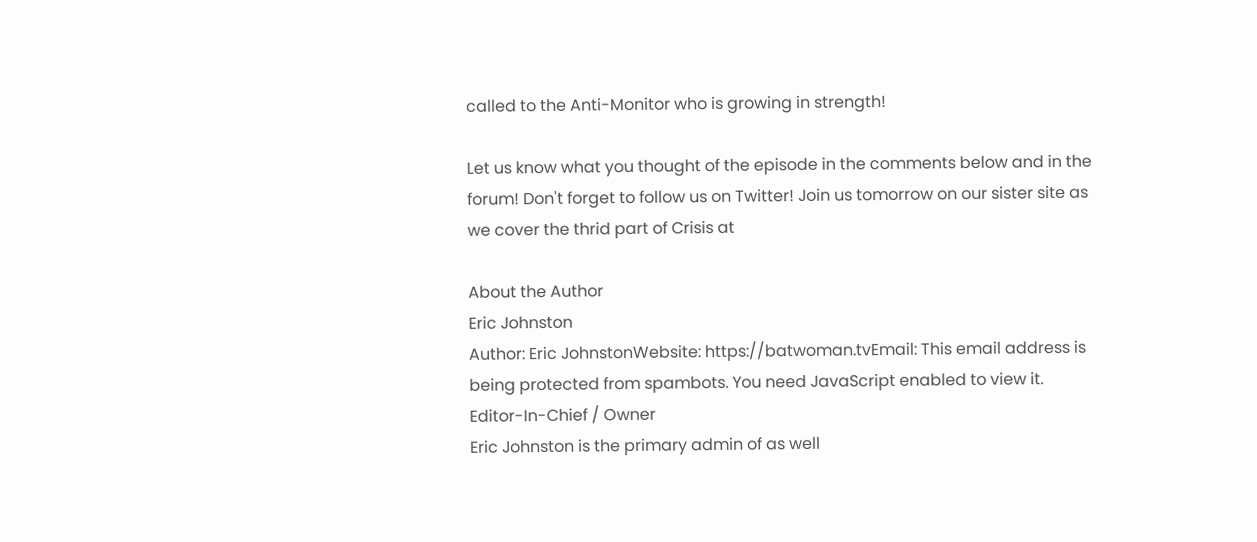called to the Anti-Monitor who is growing in strength!

Let us know what you thought of the episode in the comments below and in the forum! Don't forget to follow us on Twitter! Join us tomorrow on our sister site as we cover the thrid part of Crisis at

About the Author
Eric Johnston
Author: Eric JohnstonWebsite: https://batwoman.tvEmail: This email address is being protected from spambots. You need JavaScript enabled to view it.
Editor-In-Chief / Owner
Eric Johnston is the primary admin of as well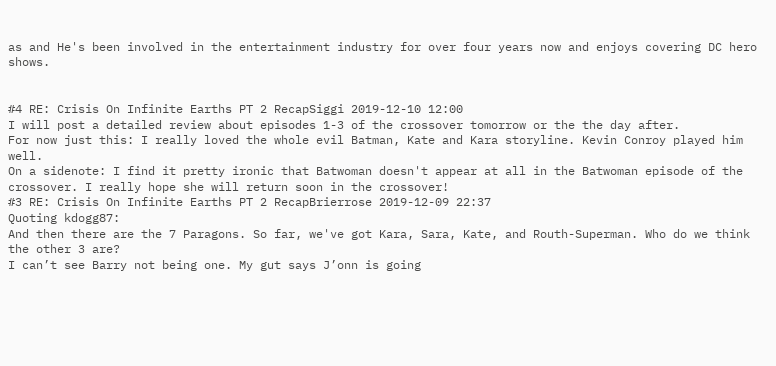as and He's been involved in the entertainment industry for over four years now and enjoys covering DC hero shows.


#4 RE: Crisis On Infinite Earths PT 2 RecapSiggi 2019-12-10 12:00
I will post a detailed review about episodes 1-3 of the crossover tomorrow or the the day after.
For now just this: I really loved the whole evil Batman, Kate and Kara storyline. Kevin Conroy played him well.
On a sidenote: I find it pretty ironic that Batwoman doesn't appear at all in the Batwoman episode of the crossover. I really hope she will return soon in the crossover!
#3 RE: Crisis On Infinite Earths PT 2 RecapBrierrose 2019-12-09 22:37
Quoting kdogg87:
And then there are the 7 Paragons. So far, we've got Kara, Sara, Kate, and Routh-Superman. Who do we think the other 3 are?
I can’t see Barry not being one. My gut says J’onn is going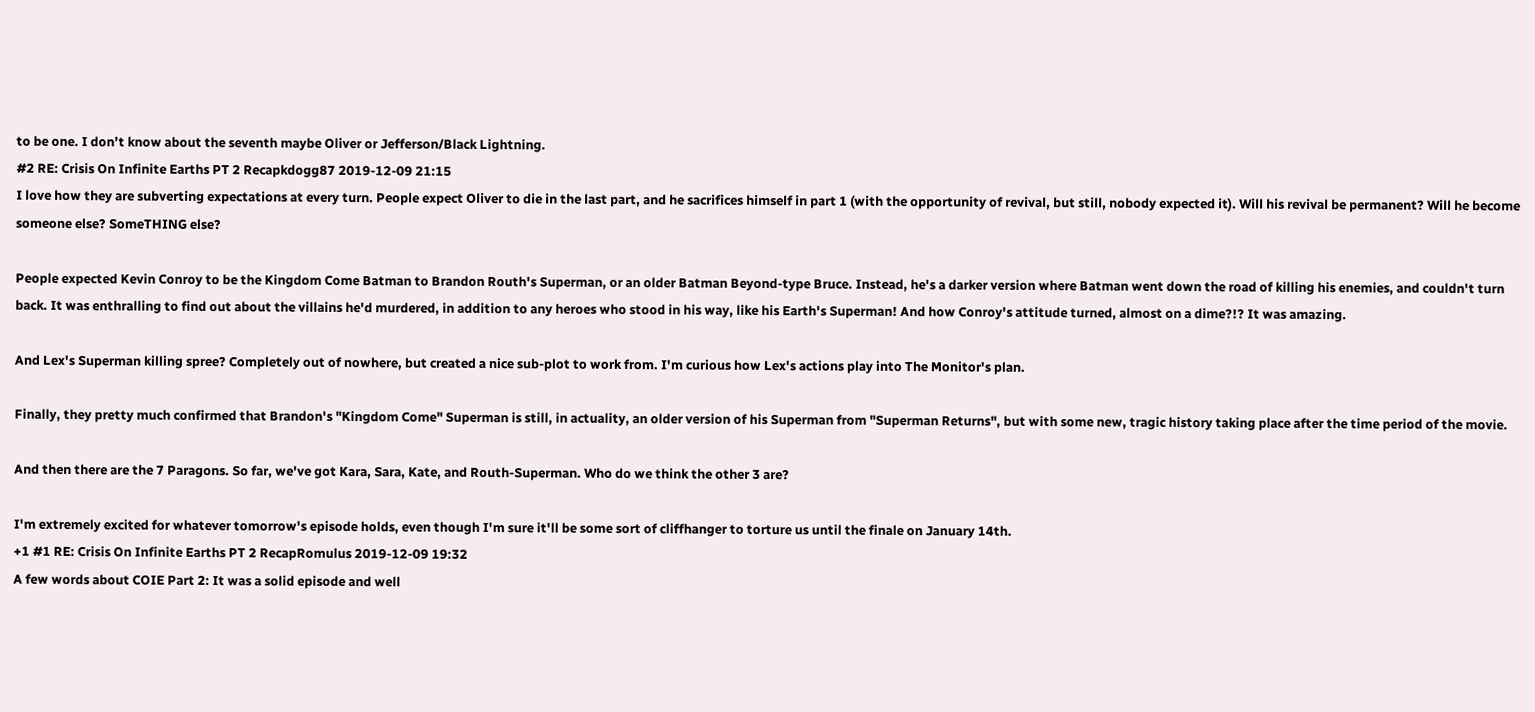to be one. I don’t know about the seventh maybe Oliver or Jefferson/Black Lightning.
#2 RE: Crisis On Infinite Earths PT 2 Recapkdogg87 2019-12-09 21:15
I love how they are subverting expectations at every turn. People expect Oliver to die in the last part, and he sacrifices himself in part 1 (with the opportunity of revival, but still, nobody expected it). Will his revival be permanent? Will he become someone else? SomeTHING else?

People expected Kevin Conroy to be the Kingdom Come Batman to Brandon Routh's Superman, or an older Batman Beyond-type Bruce. Instead, he's a darker version where Batman went down the road of killing his enemies, and couldn't turn back. It was enthralling to find out about the villains he'd murdered, in addition to any heroes who stood in his way, like his Earth's Superman! And how Conroy's attitude turned, almost on a dime?!? It was amazing.

And Lex's Superman killing spree? Completely out of nowhere, but created a nice sub-plot to work from. I'm curious how Lex's actions play into The Monitor's plan.

Finally, they pretty much confirmed that Brandon's "Kingdom Come" Superman is still, in actuality, an older version of his Superman from "Superman Returns", but with some new, tragic history taking place after the time period of the movie.

And then there are the 7 Paragons. So far, we've got Kara, Sara, Kate, and Routh-Superman. Who do we think the other 3 are?

I'm extremely excited for whatever tomorrow's episode holds, even though I'm sure it'll be some sort of cliffhanger to torture us until the finale on January 14th.
+1 #1 RE: Crisis On Infinite Earths PT 2 RecapRomulus 2019-12-09 19:32
A few words about COIE Part 2: It was a solid episode and well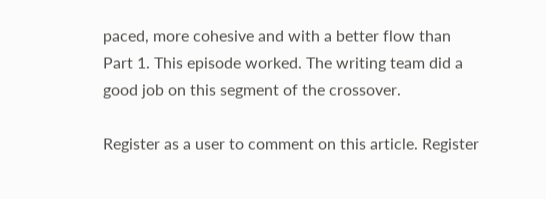paced, more cohesive and with a better flow than Part 1. This episode worked. The writing team did a good job on this segment of the crossover.

Register as a user to comment on this article. Register